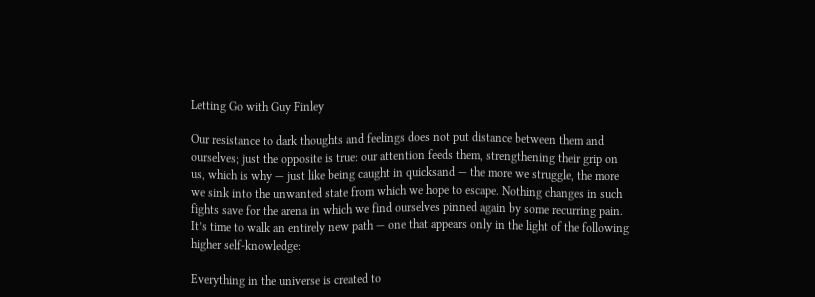Letting Go with Guy Finley

Our resistance to dark thoughts and feelings does not put distance between them and ourselves; just the opposite is true: our attention feeds them, strengthening their grip on us, which is why — just like being caught in quicksand — the more we struggle, the more we sink into the unwanted state from which we hope to escape. Nothing changes in such fights save for the arena in which we find ourselves pinned again by some recurring pain. It’s time to walk an entirely new path — one that appears only in the light of the following higher self-knowledge:

Everything in the universe is created to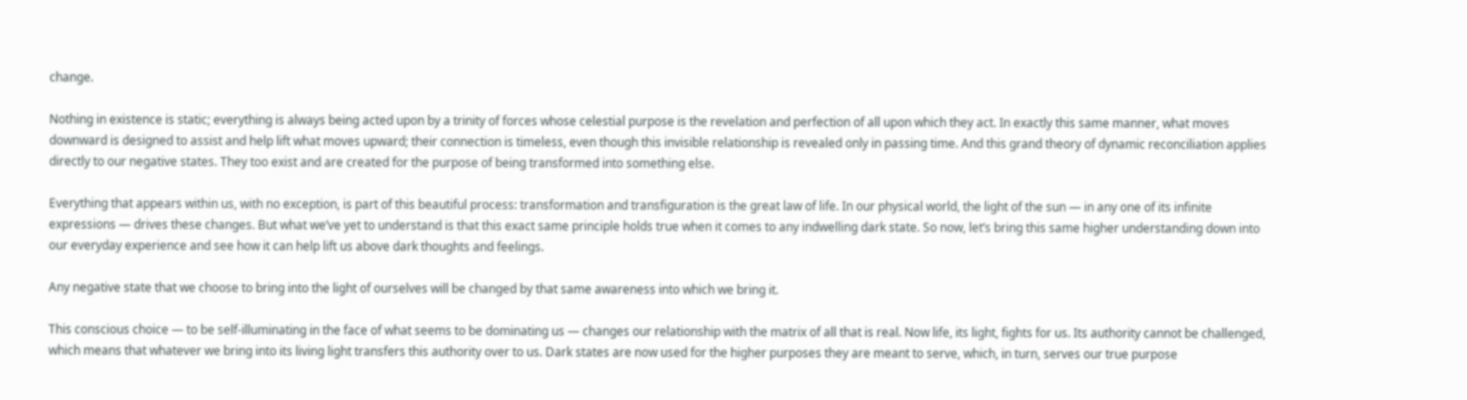change.

Nothing in existence is static; everything is always being acted upon by a trinity of forces whose celestial purpose is the revelation and perfection of all upon which they act. In exactly this same manner, what moves downward is designed to assist and help lift what moves upward; their connection is timeless, even though this invisible relationship is revealed only in passing time. And this grand theory of dynamic reconciliation applies directly to our negative states. They too exist and are created for the purpose of being transformed into something else.

Everything that appears within us, with no exception, is part of this beautiful process: transformation and transfiguration is the great law of life. In our physical world, the light of the sun — in any one of its infinite expressions — drives these changes. But what we’ve yet to understand is that this exact same principle holds true when it comes to any indwelling dark state. So now, let’s bring this same higher understanding down into our everyday experience and see how it can help lift us above dark thoughts and feelings.

Any negative state that we choose to bring into the light of ourselves will be changed by that same awareness into which we bring it.

This conscious choice — to be self-illuminating in the face of what seems to be dominating us — changes our relationship with the matrix of all that is real. Now life, its light, fights for us. Its authority cannot be challenged, which means that whatever we bring into its living light transfers this authority over to us. Dark states are now used for the higher purposes they are meant to serve, which, in turn, serves our true purpose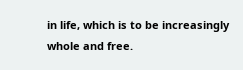in life, which is to be increasingly whole and free.